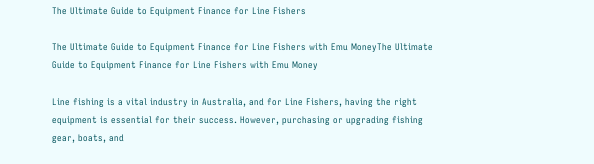The Ultimate Guide to Equipment Finance for Line Fishers

The Ultimate Guide to Equipment Finance for Line Fishers with Emu MoneyThe Ultimate Guide to Equipment Finance for Line Fishers with Emu Money

Line fishing is a vital industry in Australia, and for Line Fishers, having the right equipment is essential for their success. However, purchasing or upgrading fishing gear, boats, and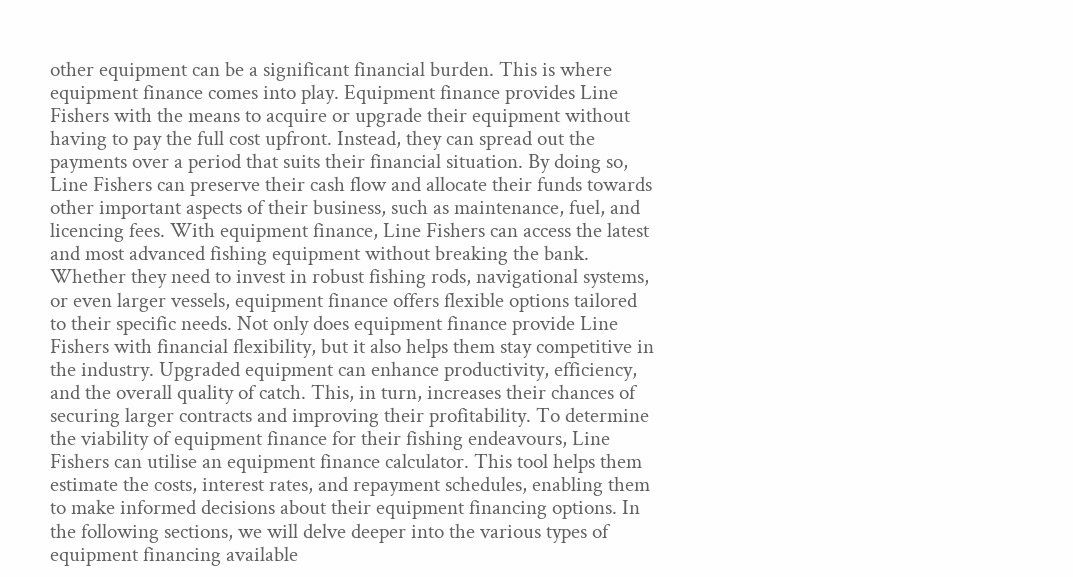other equipment can be a significant financial burden. This is where equipment finance comes into play. Equipment finance provides Line Fishers with the means to acquire or upgrade their equipment without having to pay the full cost upfront. Instead, they can spread out the payments over a period that suits their financial situation. By doing so, Line Fishers can preserve their cash flow and allocate their funds towards other important aspects of their business, such as maintenance, fuel, and licencing fees. With equipment finance, Line Fishers can access the latest and most advanced fishing equipment without breaking the bank. Whether they need to invest in robust fishing rods, navigational systems, or even larger vessels, equipment finance offers flexible options tailored to their specific needs. Not only does equipment finance provide Line Fishers with financial flexibility, but it also helps them stay competitive in the industry. Upgraded equipment can enhance productivity, efficiency, and the overall quality of catch. This, in turn, increases their chances of securing larger contracts and improving their profitability. To determine the viability of equipment finance for their fishing endeavours, Line Fishers can utilise an equipment finance calculator. This tool helps them estimate the costs, interest rates, and repayment schedules, enabling them to make informed decisions about their equipment financing options. In the following sections, we will delve deeper into the various types of equipment financing available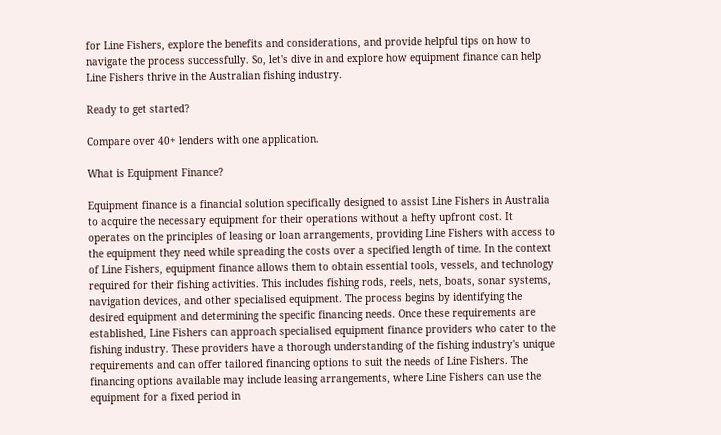for Line Fishers, explore the benefits and considerations, and provide helpful tips on how to navigate the process successfully. So, let's dive in and explore how equipment finance can help Line Fishers thrive in the Australian fishing industry.

Ready to get started?

Compare over 40+ lenders with one application.

What is Equipment Finance?

Equipment finance is a financial solution specifically designed to assist Line Fishers in Australia to acquire the necessary equipment for their operations without a hefty upfront cost. It operates on the principles of leasing or loan arrangements, providing Line Fishers with access to the equipment they need while spreading the costs over a specified length of time. In the context of Line Fishers, equipment finance allows them to obtain essential tools, vessels, and technology required for their fishing activities. This includes fishing rods, reels, nets, boats, sonar systems, navigation devices, and other specialised equipment. The process begins by identifying the desired equipment and determining the specific financing needs. Once these requirements are established, Line Fishers can approach specialised equipment finance providers who cater to the fishing industry. These providers have a thorough understanding of the fishing industry's unique requirements and can offer tailored financing options to suit the needs of Line Fishers. The financing options available may include leasing arrangements, where Line Fishers can use the equipment for a fixed period in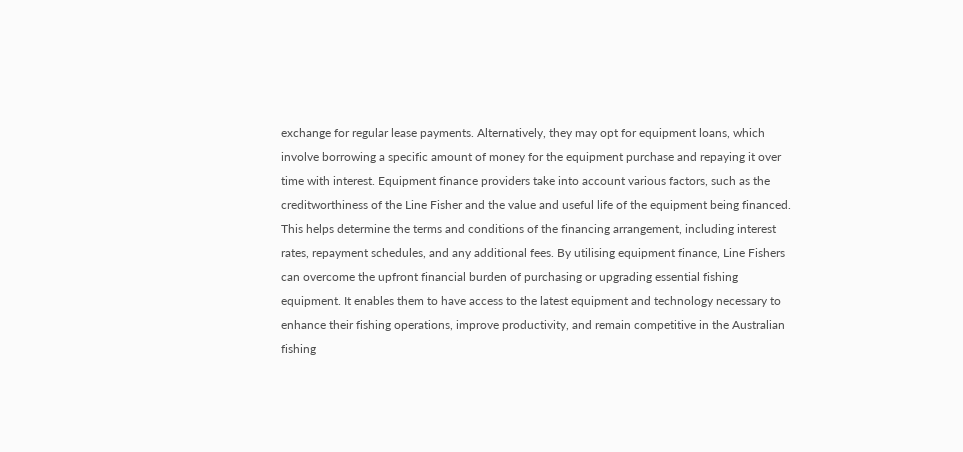exchange for regular lease payments. Alternatively, they may opt for equipment loans, which involve borrowing a specific amount of money for the equipment purchase and repaying it over time with interest. Equipment finance providers take into account various factors, such as the creditworthiness of the Line Fisher and the value and useful life of the equipment being financed. This helps determine the terms and conditions of the financing arrangement, including interest rates, repayment schedules, and any additional fees. By utilising equipment finance, Line Fishers can overcome the upfront financial burden of purchasing or upgrading essential fishing equipment. It enables them to have access to the latest equipment and technology necessary to enhance their fishing operations, improve productivity, and remain competitive in the Australian fishing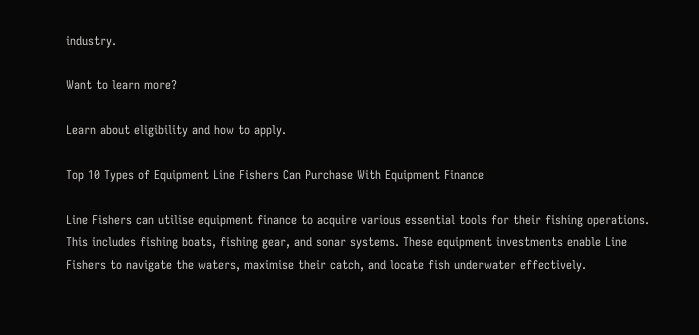industry.

Want to learn more?

Learn about eligibility and how to apply.

Top 10 Types of Equipment Line Fishers Can Purchase With Equipment Finance

Line Fishers can utilise equipment finance to acquire various essential tools for their fishing operations. This includes fishing boats, fishing gear, and sonar systems. These equipment investments enable Line Fishers to navigate the waters, maximise their catch, and locate fish underwater effectively.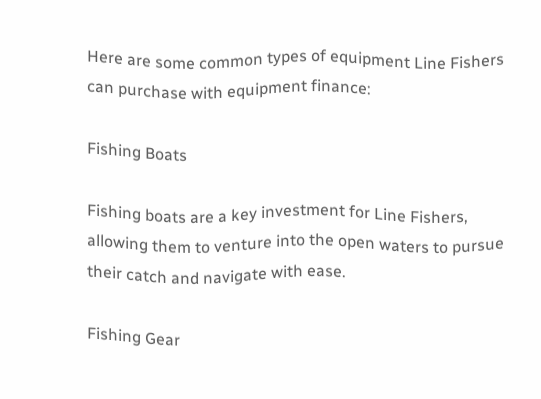Here are some common types of equipment Line Fishers can purchase with equipment finance:

Fishing Boats

Fishing boats are a key investment for Line Fishers, allowing them to venture into the open waters to pursue their catch and navigate with ease.

Fishing Gear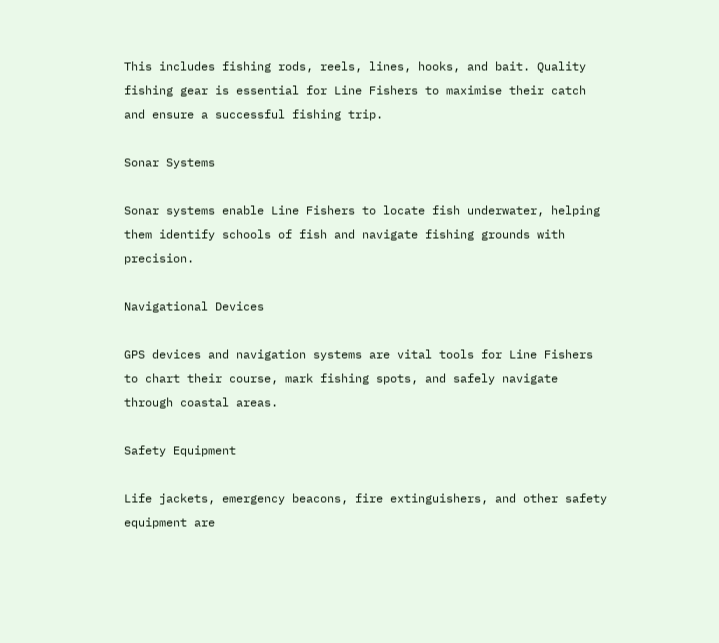This includes fishing rods, reels, lines, hooks, and bait. Quality fishing gear is essential for Line Fishers to maximise their catch and ensure a successful fishing trip.

Sonar Systems

Sonar systems enable Line Fishers to locate fish underwater, helping them identify schools of fish and navigate fishing grounds with precision.

Navigational Devices

GPS devices and navigation systems are vital tools for Line Fishers to chart their course, mark fishing spots, and safely navigate through coastal areas.

Safety Equipment

Life jackets, emergency beacons, fire extinguishers, and other safety equipment are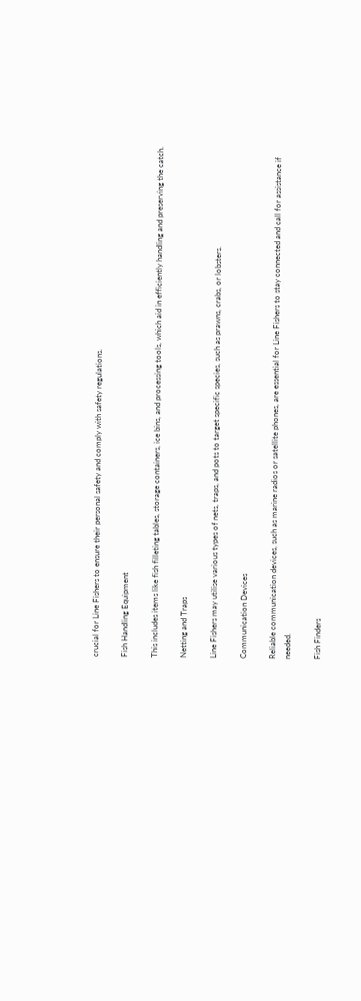crucial for Line Fishers to ensure their personal safety and comply with safety regulations.

Fish Handling Equipment

This includes items like fish filleting tables, storage containers, ice bins, and processing tools, which aid in efficiently handling and preserving the catch.

Netting and Traps

Line Fishers may utilise various types of nets, traps, and pots to target specific species, such as prawns, crabs, or lobsters.

Communication Devices

Reliable communication devices, such as marine radios or satellite phones, are essential for Line Fishers to stay connected and call for assistance if needed.

Fish Finders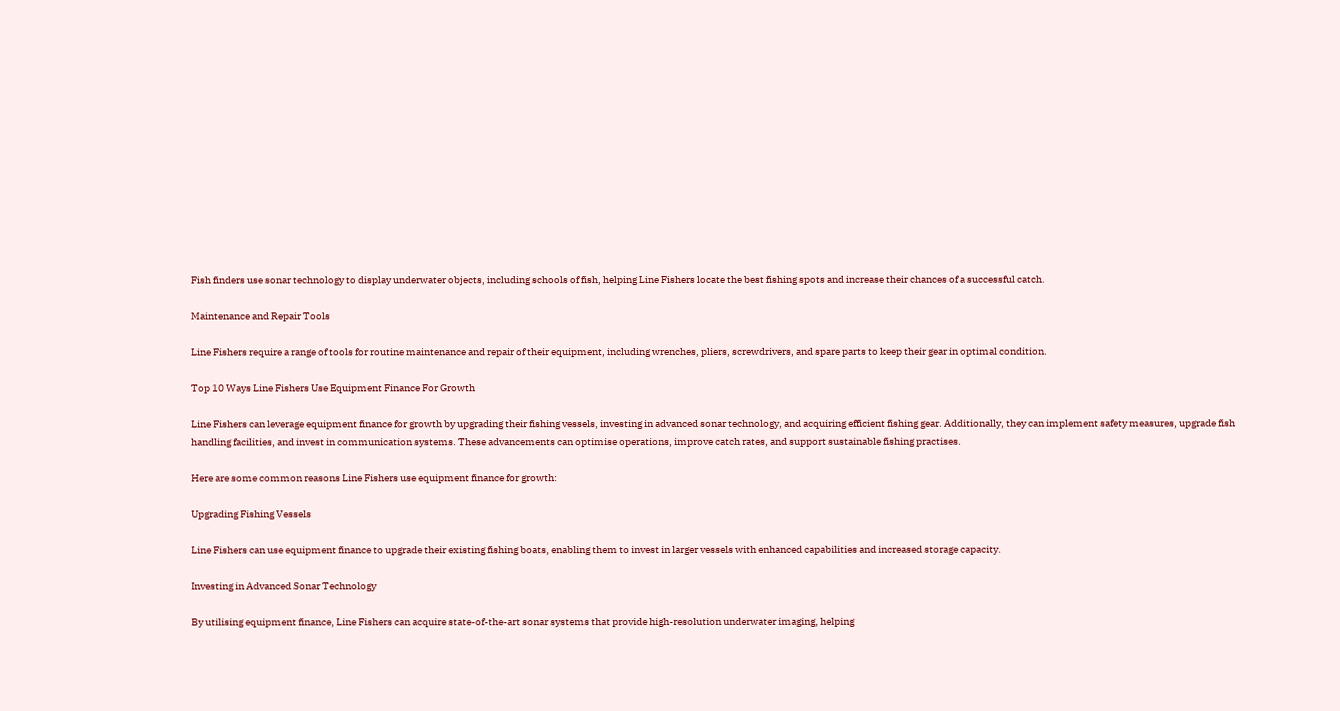Fish finders use sonar technology to display underwater objects, including schools of fish, helping Line Fishers locate the best fishing spots and increase their chances of a successful catch.

Maintenance and Repair Tools

Line Fishers require a range of tools for routine maintenance and repair of their equipment, including wrenches, pliers, screwdrivers, and spare parts to keep their gear in optimal condition.

Top 10 Ways Line Fishers Use Equipment Finance For Growth

Line Fishers can leverage equipment finance for growth by upgrading their fishing vessels, investing in advanced sonar technology, and acquiring efficient fishing gear. Additionally, they can implement safety measures, upgrade fish handling facilities, and invest in communication systems. These advancements can optimise operations, improve catch rates, and support sustainable fishing practises.

Here are some common reasons Line Fishers use equipment finance for growth:

Upgrading Fishing Vessels

Line Fishers can use equipment finance to upgrade their existing fishing boats, enabling them to invest in larger vessels with enhanced capabilities and increased storage capacity.

Investing in Advanced Sonar Technology

By utilising equipment finance, Line Fishers can acquire state-of-the-art sonar systems that provide high-resolution underwater imaging, helping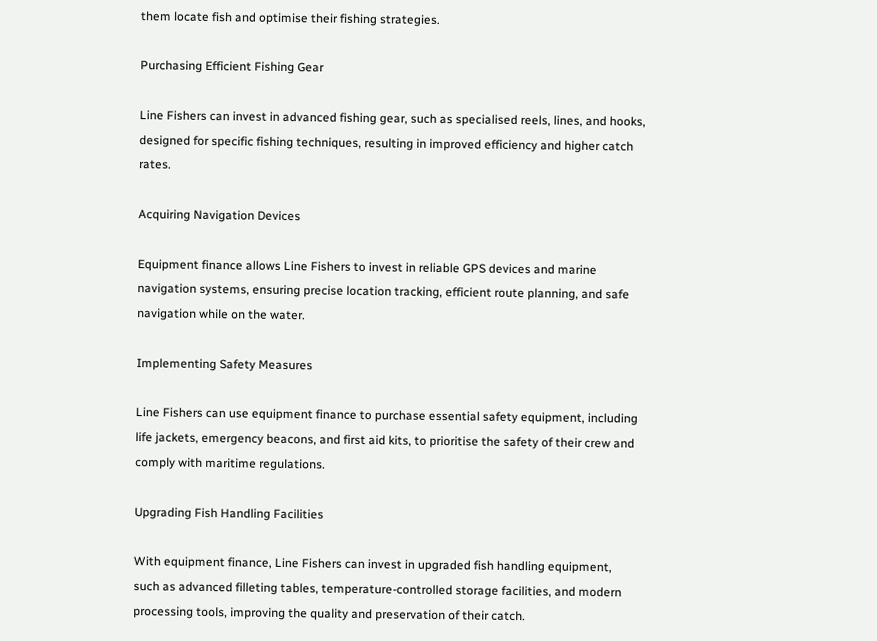them locate fish and optimise their fishing strategies.

Purchasing Efficient Fishing Gear

Line Fishers can invest in advanced fishing gear, such as specialised reels, lines, and hooks, designed for specific fishing techniques, resulting in improved efficiency and higher catch rates.

Acquiring Navigation Devices

Equipment finance allows Line Fishers to invest in reliable GPS devices and marine navigation systems, ensuring precise location tracking, efficient route planning, and safe navigation while on the water.

Implementing Safety Measures

Line Fishers can use equipment finance to purchase essential safety equipment, including life jackets, emergency beacons, and first aid kits, to prioritise the safety of their crew and comply with maritime regulations.

Upgrading Fish Handling Facilities

With equipment finance, Line Fishers can invest in upgraded fish handling equipment, such as advanced filleting tables, temperature-controlled storage facilities, and modern processing tools, improving the quality and preservation of their catch.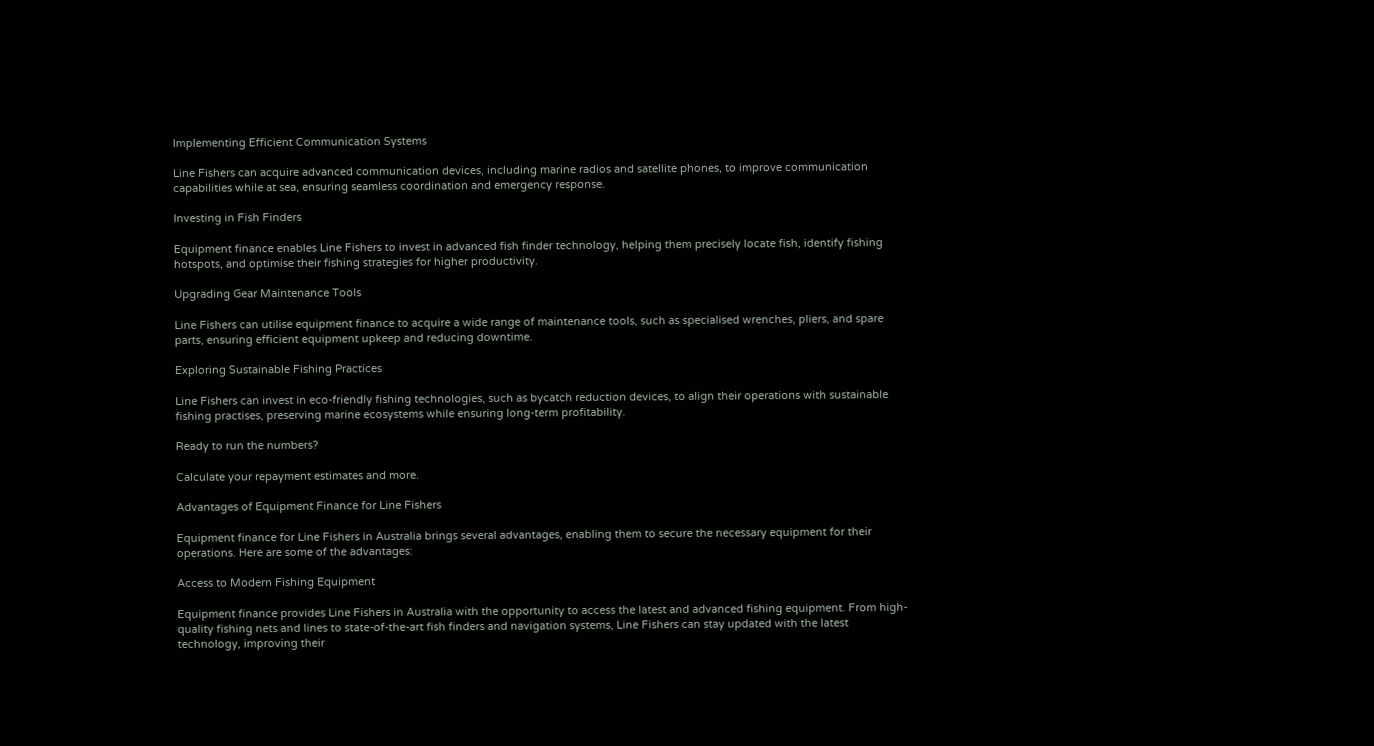Implementing Efficient Communication Systems

Line Fishers can acquire advanced communication devices, including marine radios and satellite phones, to improve communication capabilities while at sea, ensuring seamless coordination and emergency response.

Investing in Fish Finders

Equipment finance enables Line Fishers to invest in advanced fish finder technology, helping them precisely locate fish, identify fishing hotspots, and optimise their fishing strategies for higher productivity.

Upgrading Gear Maintenance Tools

Line Fishers can utilise equipment finance to acquire a wide range of maintenance tools, such as specialised wrenches, pliers, and spare parts, ensuring efficient equipment upkeep and reducing downtime.

Exploring Sustainable Fishing Practices

Line Fishers can invest in eco-friendly fishing technologies, such as bycatch reduction devices, to align their operations with sustainable fishing practises, preserving marine ecosystems while ensuring long-term profitability.

Ready to run the numbers?

Calculate your repayment estimates and more.

Advantages of Equipment Finance for Line Fishers

Equipment finance for Line Fishers in Australia brings several advantages, enabling them to secure the necessary equipment for their operations. Here are some of the advantages:

Access to Modern Fishing Equipment

Equipment finance provides Line Fishers in Australia with the opportunity to access the latest and advanced fishing equipment. From high-quality fishing nets and lines to state-of-the-art fish finders and navigation systems, Line Fishers can stay updated with the latest technology, improving their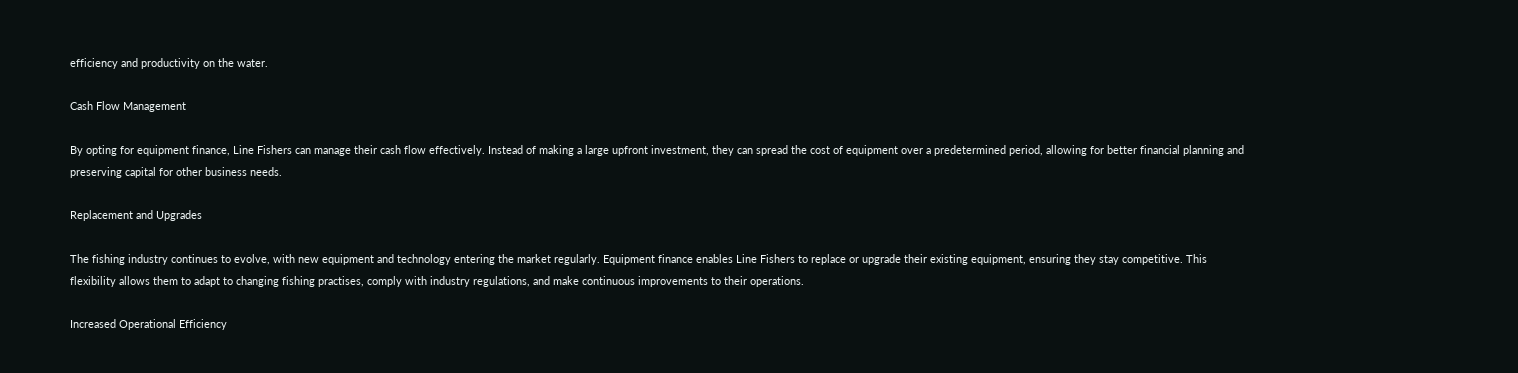efficiency and productivity on the water.

Cash Flow Management

By opting for equipment finance, Line Fishers can manage their cash flow effectively. Instead of making a large upfront investment, they can spread the cost of equipment over a predetermined period, allowing for better financial planning and preserving capital for other business needs.

Replacement and Upgrades

The fishing industry continues to evolve, with new equipment and technology entering the market regularly. Equipment finance enables Line Fishers to replace or upgrade their existing equipment, ensuring they stay competitive. This flexibility allows them to adapt to changing fishing practises, comply with industry regulations, and make continuous improvements to their operations.

Increased Operational Efficiency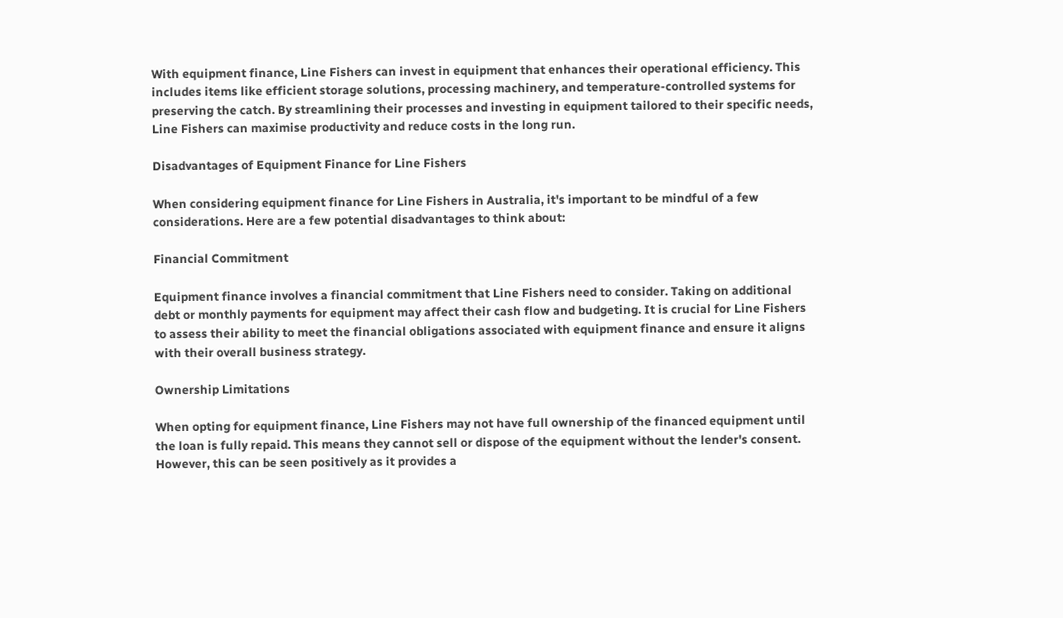With equipment finance, Line Fishers can invest in equipment that enhances their operational efficiency. This includes items like efficient storage solutions, processing machinery, and temperature-controlled systems for preserving the catch. By streamlining their processes and investing in equipment tailored to their specific needs, Line Fishers can maximise productivity and reduce costs in the long run.

Disadvantages of Equipment Finance for Line Fishers

When considering equipment finance for Line Fishers in Australia, it's important to be mindful of a few considerations. Here are a few potential disadvantages to think about:

Financial Commitment

Equipment finance involves a financial commitment that Line Fishers need to consider. Taking on additional debt or monthly payments for equipment may affect their cash flow and budgeting. It is crucial for Line Fishers to assess their ability to meet the financial obligations associated with equipment finance and ensure it aligns with their overall business strategy.

Ownership Limitations

When opting for equipment finance, Line Fishers may not have full ownership of the financed equipment until the loan is fully repaid. This means they cannot sell or dispose of the equipment without the lender's consent. However, this can be seen positively as it provides a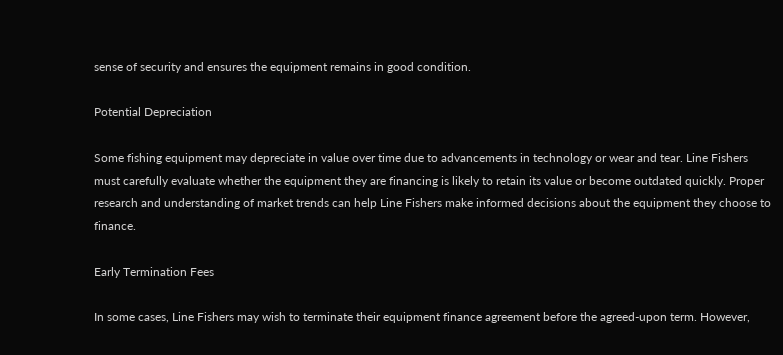sense of security and ensures the equipment remains in good condition.

Potential Depreciation

Some fishing equipment may depreciate in value over time due to advancements in technology or wear and tear. Line Fishers must carefully evaluate whether the equipment they are financing is likely to retain its value or become outdated quickly. Proper research and understanding of market trends can help Line Fishers make informed decisions about the equipment they choose to finance.

Early Termination Fees

In some cases, Line Fishers may wish to terminate their equipment finance agreement before the agreed-upon term. However,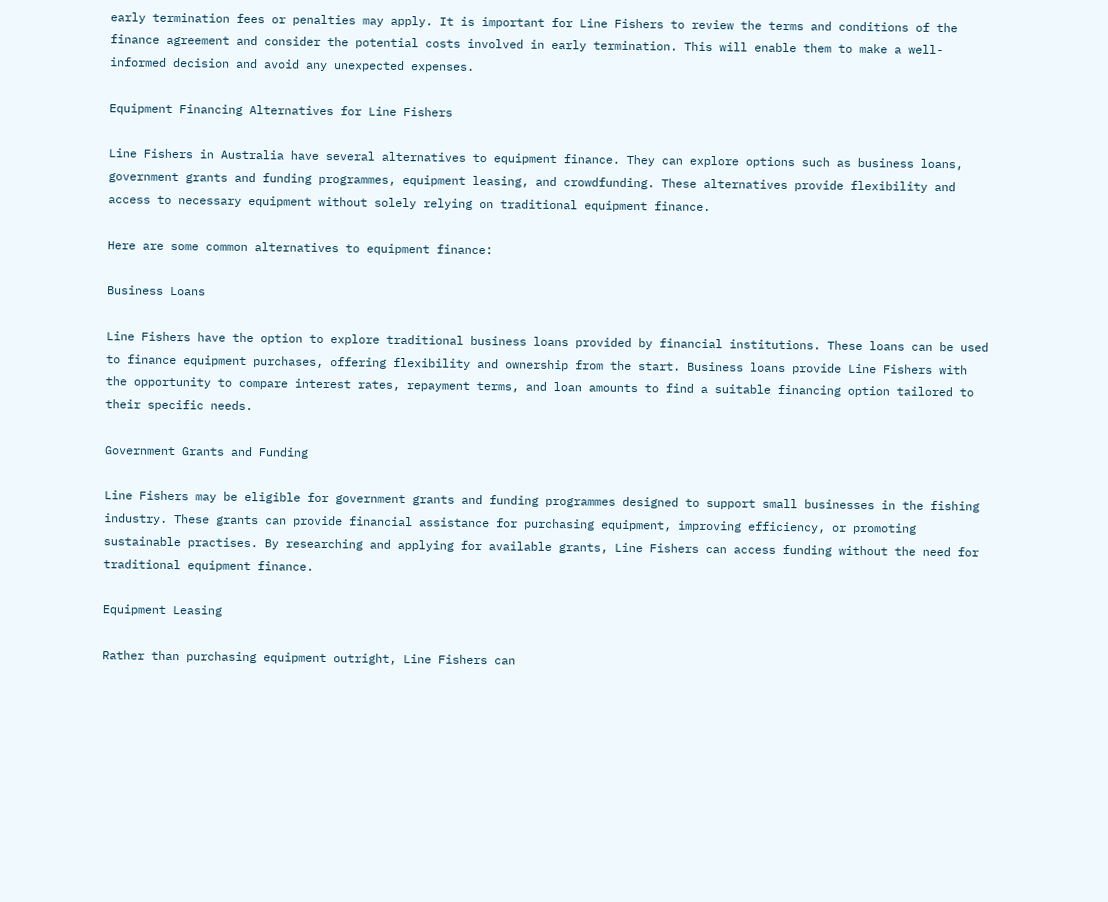early termination fees or penalties may apply. It is important for Line Fishers to review the terms and conditions of the finance agreement and consider the potential costs involved in early termination. This will enable them to make a well-informed decision and avoid any unexpected expenses.

Equipment Financing Alternatives for Line Fishers

Line Fishers in Australia have several alternatives to equipment finance. They can explore options such as business loans, government grants and funding programmes, equipment leasing, and crowdfunding. These alternatives provide flexibility and access to necessary equipment without solely relying on traditional equipment finance.

Here are some common alternatives to equipment finance:

Business Loans

Line Fishers have the option to explore traditional business loans provided by financial institutions. These loans can be used to finance equipment purchases, offering flexibility and ownership from the start. Business loans provide Line Fishers with the opportunity to compare interest rates, repayment terms, and loan amounts to find a suitable financing option tailored to their specific needs.

Government Grants and Funding

Line Fishers may be eligible for government grants and funding programmes designed to support small businesses in the fishing industry. These grants can provide financial assistance for purchasing equipment, improving efficiency, or promoting sustainable practises. By researching and applying for available grants, Line Fishers can access funding without the need for traditional equipment finance.

Equipment Leasing

Rather than purchasing equipment outright, Line Fishers can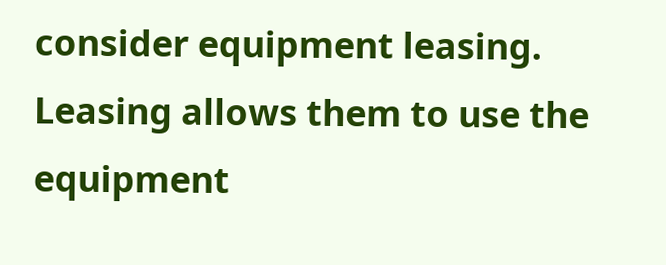consider equipment leasing. Leasing allows them to use the equipment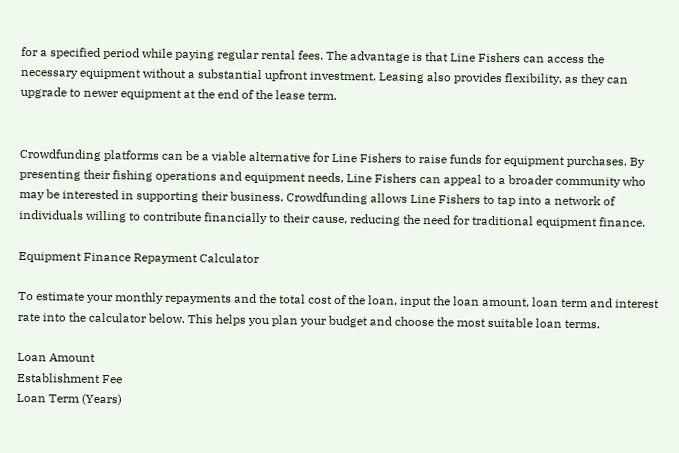for a specified period while paying regular rental fees. The advantage is that Line Fishers can access the necessary equipment without a substantial upfront investment. Leasing also provides flexibility, as they can upgrade to newer equipment at the end of the lease term.


Crowdfunding platforms can be a viable alternative for Line Fishers to raise funds for equipment purchases. By presenting their fishing operations and equipment needs, Line Fishers can appeal to a broader community who may be interested in supporting their business. Crowdfunding allows Line Fishers to tap into a network of individuals willing to contribute financially to their cause, reducing the need for traditional equipment finance.

Equipment Finance Repayment Calculator

To estimate your monthly repayments and the total cost of the loan, input the loan amount, loan term and interest rate into the calculator below. This helps you plan your budget and choose the most suitable loan terms.

Loan Amount
Establishment Fee
Loan Term (Years)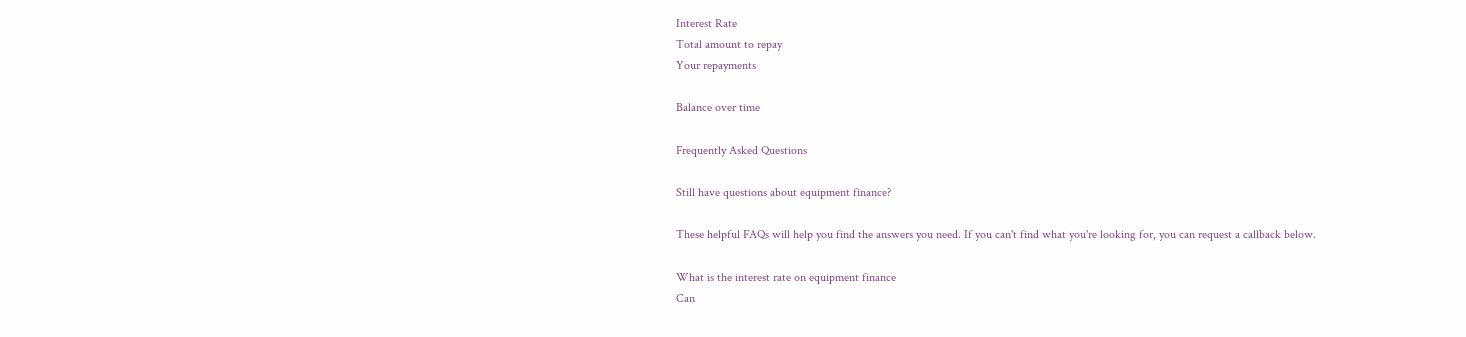Interest Rate
Total amount to repay
Your repayments

Balance over time

Frequently Asked Questions

Still have questions about equipment finance?

These helpful FAQs will help you find the answers you need. If you can't find what you're looking for, you can request a callback below.

What is the interest rate on equipment finance
Can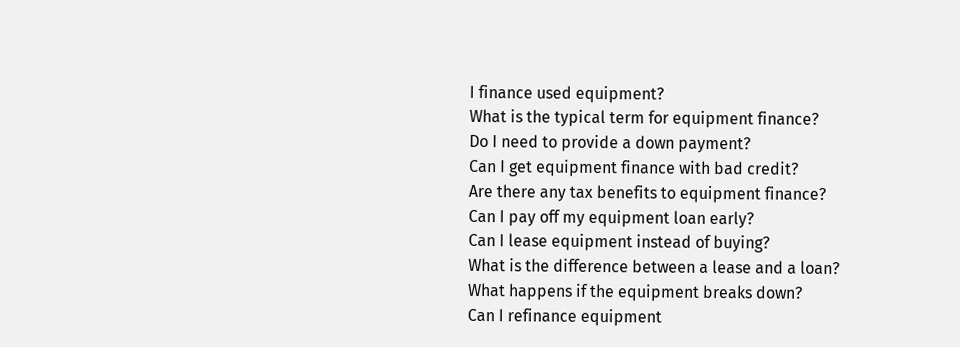I finance used equipment?
What is the typical term for equipment finance?
Do I need to provide a down payment?
Can I get equipment finance with bad credit?
Are there any tax benefits to equipment finance?
Can I pay off my equipment loan early?
Can I lease equipment instead of buying?
What is the difference between a lease and a loan?
What happens if the equipment breaks down?
Can I refinance equipment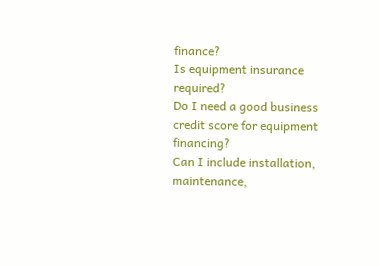finance?
Is equipment insurance required?
Do I need a good business credit score for equipment financing?
Can I include installation, maintenance,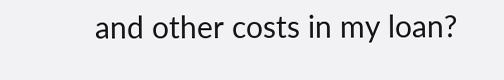and other costs in my loan?